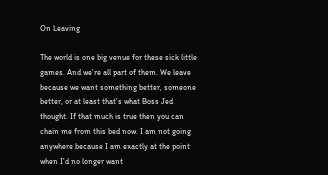On Leaving

The world is one big venue for these sick little games. And we’re all part of them. We leave because we want something better, someone better, or at least that’s what Boss Jed thought. If that much is true then you can chain me from this bed now. I am not going anywhere because I am exactly at the point when I’d no longer want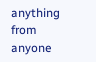anything from anyone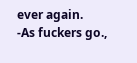ever again.
-As fuckers go.,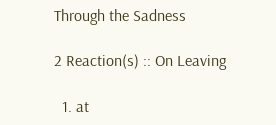Through the Sadness

2 Reaction(s) :: On Leaving

  1. at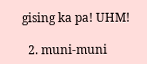gising ka pa! UHM!

  2. muni-muni